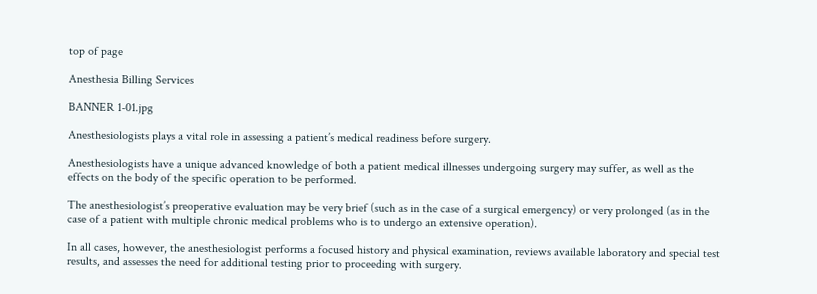top of page

Anesthesia Billing Services

BANNER 1-01.jpg

Anesthesiologists plays a vital role in assessing a patient’s medical readiness before surgery.

Anesthesiologists have a unique advanced knowledge of both a patient medical illnesses undergoing surgery may suffer, as well as the effects on the body of the specific operation to be performed.

The anesthesiologist’s preoperative evaluation may be very brief (such as in the case of a surgical emergency) or very prolonged (as in the case of a patient with multiple chronic medical problems who is to undergo an extensive operation).

In all cases, however, the anesthesiologist performs a focused history and physical examination, reviews available laboratory and special test results, and assesses the need for additional testing prior to proceeding with surgery.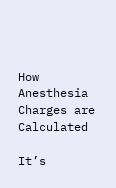How Anesthesia Charges are Calculated

It’s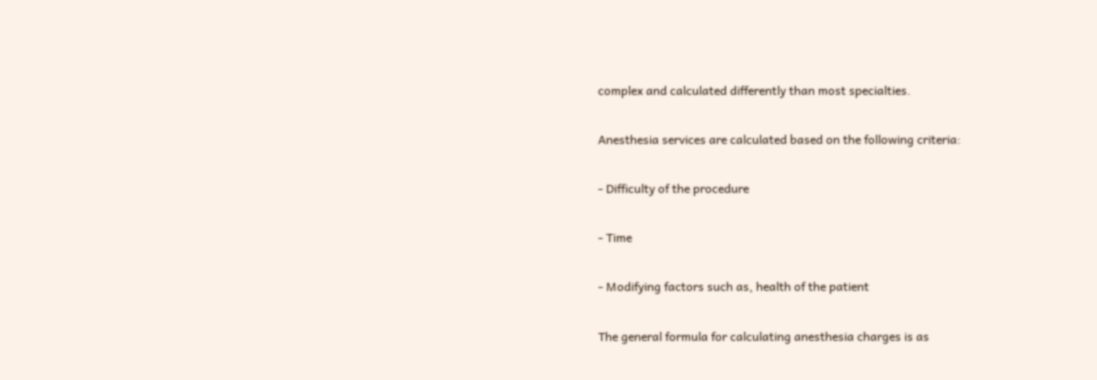complex and calculated differently than most specialties.

Anesthesia services are calculated based on the following criteria:

- Difficulty of the procedure

- Time

- Modifying factors such as, health of the patient

The general formula for calculating anesthesia charges is as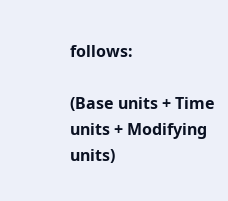follows:

(Base units + Time units + Modifying units)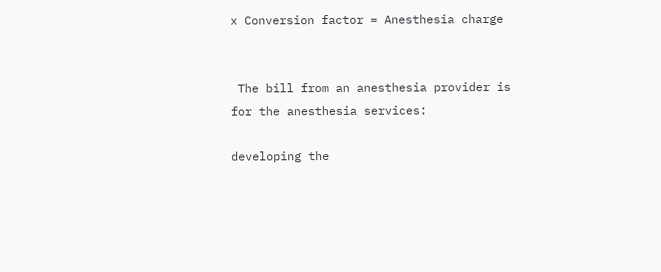x Conversion factor = Anesthesia charge


 The bill from an anesthesia provider is for the anesthesia services:

developing the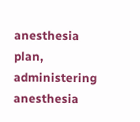anesthesia plan,
administering anesthesia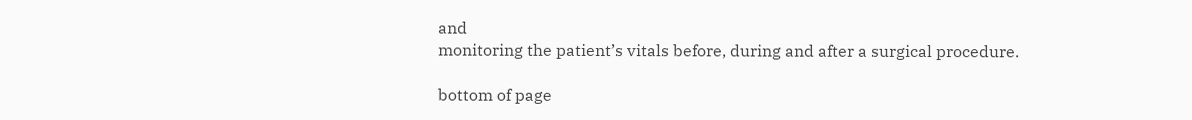and
monitoring the patient’s vitals before, during and after a surgical procedure.

bottom of page